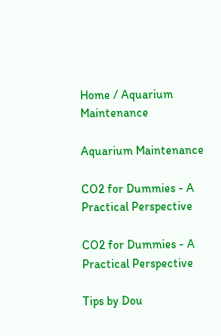Home / Aquarium Maintenance

Aquarium Maintenance

CO2 for Dummies - A Practical Perspective

CO2 for Dummies - A Practical Perspective

Tips by Dou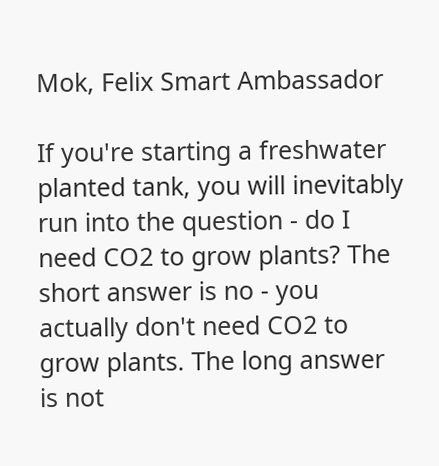Mok, Felix Smart Ambassador

If you're starting a freshwater planted tank, you will inevitably run into the question - do I need CO2 to grow plants? The short answer is no - you actually don't need CO2 to grow plants. The long answer is not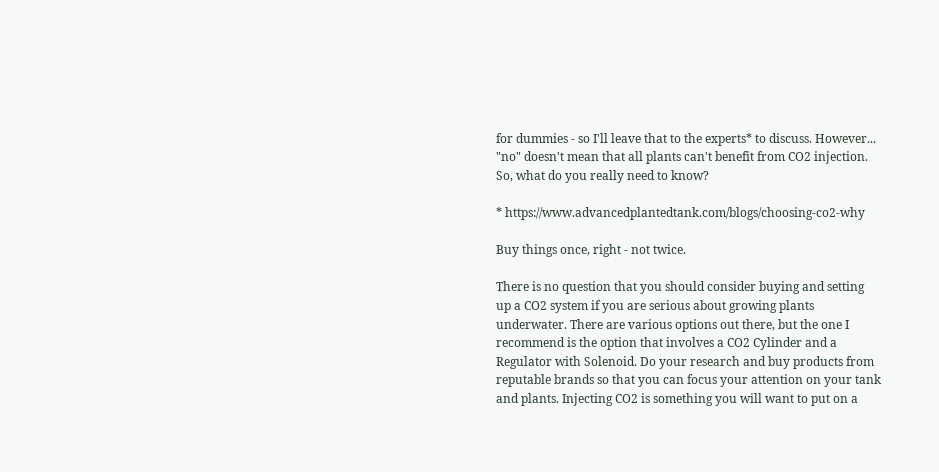for dummies - so I'll leave that to the experts* to discuss. However... "no" doesn't mean that all plants can't benefit from CO2 injection. So, what do you really need to know?

* https://www.advancedplantedtank.com/blogs/choosing-co2-why

Buy things once, right - not twice.

There is no question that you should consider buying and setting up a CO2 system if you are serious about growing plants underwater. There are various options out there, but the one I recommend is the option that involves a CO2 Cylinder and a Regulator with Solenoid. Do your research and buy products from reputable brands so that you can focus your attention on your tank and plants. Injecting CO2 is something you will want to put on a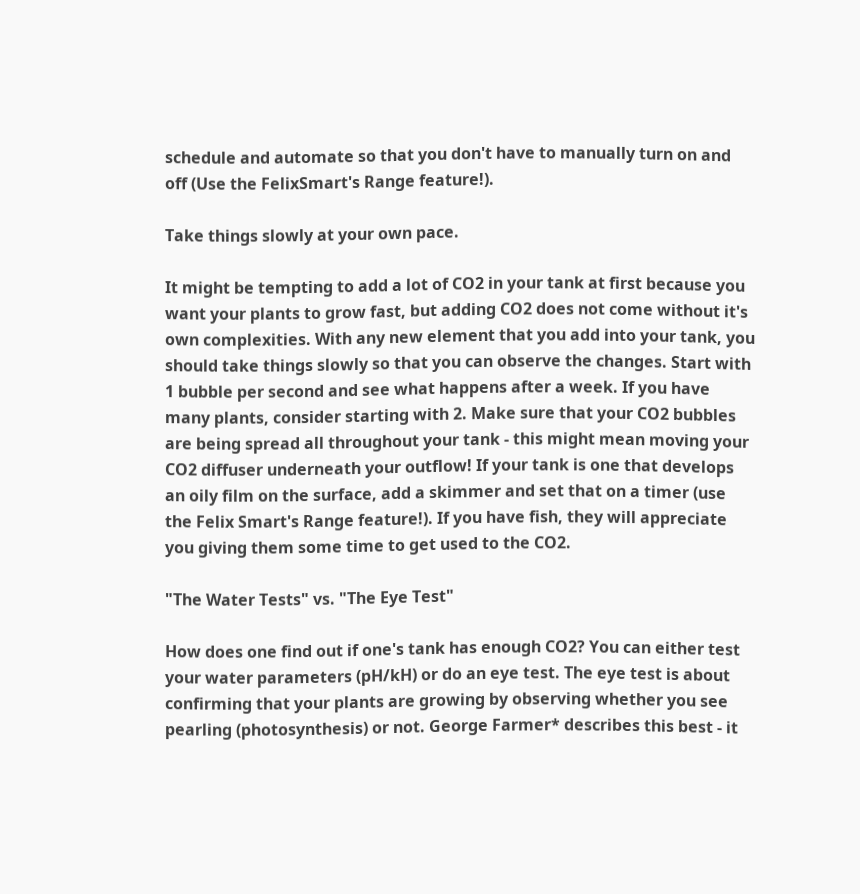schedule and automate so that you don't have to manually turn on and off (Use the FelixSmart's Range feature!).

Take things slowly at your own pace.

It might be tempting to add a lot of CO2 in your tank at first because you want your plants to grow fast, but adding CO2 does not come without it's own complexities. With any new element that you add into your tank, you should take things slowly so that you can observe the changes. Start with 1 bubble per second and see what happens after a week. If you have many plants, consider starting with 2. Make sure that your CO2 bubbles are being spread all throughout your tank - this might mean moving your CO2 diffuser underneath your outflow! If your tank is one that develops an oily film on the surface, add a skimmer and set that on a timer (use the Felix Smart's Range feature!). If you have fish, they will appreciate you giving them some time to get used to the CO2.

"The Water Tests" vs. "The Eye Test"

How does one find out if one's tank has enough CO2? You can either test your water parameters (pH/kH) or do an eye test. The eye test is about confirming that your plants are growing by observing whether you see pearling (photosynthesis) or not. George Farmer* describes this best - it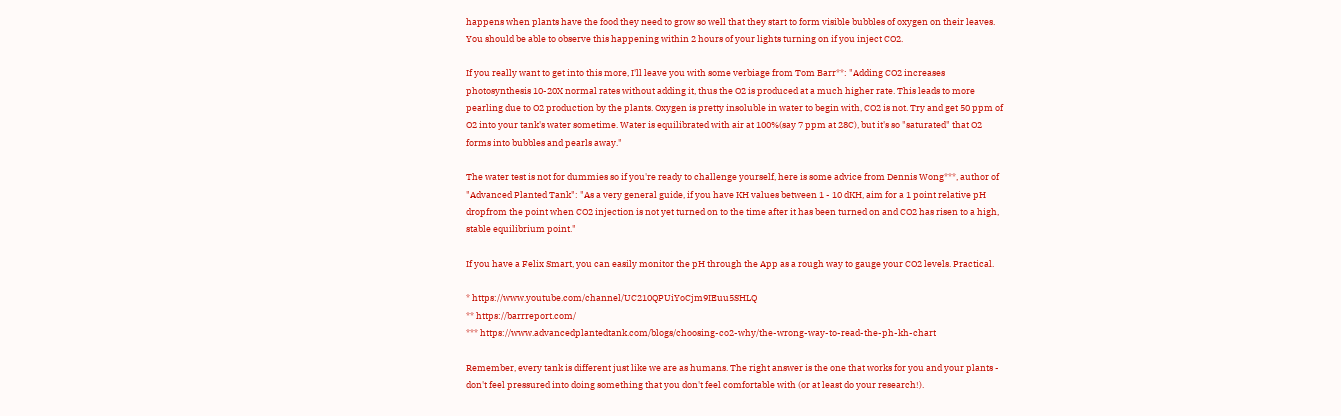happens when plants have the food they need to grow so well that they start to form visible bubbles of oxygen on their leaves. You should be able to observe this happening within 2 hours of your lights turning on if you inject CO2.

If you really want to get into this more, I'll leave you with some verbiage from Tom Barr**: "Adding CO2 increases photosynthesis 10-20X normal rates without adding it, thus the O2 is produced at a much higher rate. This leads to more pearling due to O2 production by the plants. Oxygen is pretty insoluble in water to begin with, CO2 is not. Try and get 50 ppm of O2 into your tank's water sometime. Water is equilibrated with air at 100%(say 7 ppm at 28C), but it's so "saturated" that O2 forms into bubbles and pearls away."

The water test is not for dummies so if you're ready to challenge yourself, here is some advice from Dennis Wong***, author of "Advanced Planted Tank": "As a very general guide, if you have KH values between 1 - 10 dKH, aim for a 1 point relative pH dropfrom the point when CO2 injection is not yet turned on to the time after it has been turned on and CO2 has risen to a high, stable equilibrium point."

If you have a Felix Smart, you can easily monitor the pH through the App as a rough way to gauge your CO2 levels. Practical.

* https://www.youtube.com/channel/UC210QPUiYoCjm9IEuu5SHLQ
** https://barrreport.com/
*** https://www.advancedplantedtank.com/blogs/choosing-co2-why/the-wrong-way-to-read-the-ph-kh-chart

Remember, every tank is different just like we are as humans. The right answer is the one that works for you and your plants - don't feel pressured into doing something that you don't feel comfortable with (or at least do your research!).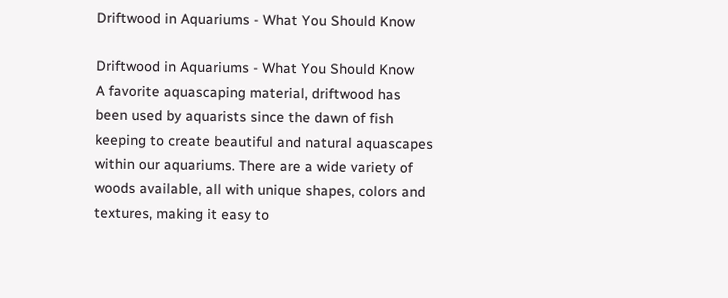Driftwood in Aquariums - What You Should Know

Driftwood in Aquariums - What You Should Know
A favorite aquascaping material, driftwood has been used by aquarists since the dawn of fish keeping to create beautiful and natural aquascapes within our aquariums. There are a wide variety of woods available, all with unique shapes, colors and textures, making it easy to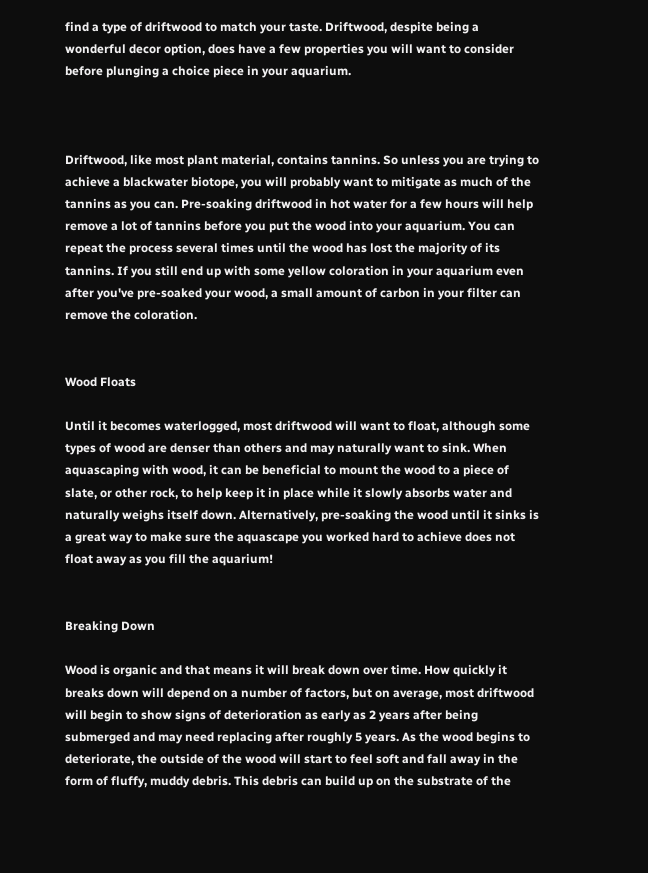find a type of driftwood to match your taste. Driftwood, despite being a wonderful decor option, does have a few properties you will want to consider before plunging a choice piece in your aquarium.



Driftwood, like most plant material, contains tannins. So unless you are trying to achieve a blackwater biotope, you will probably want to mitigate as much of the tannins as you can. Pre-soaking driftwood in hot water for a few hours will help remove a lot of tannins before you put the wood into your aquarium. You can repeat the process several times until the wood has lost the majority of its tannins. If you still end up with some yellow coloration in your aquarium even after you've pre-soaked your wood, a small amount of carbon in your filter can remove the coloration.


Wood Floats

Until it becomes waterlogged, most driftwood will want to float, although some types of wood are denser than others and may naturally want to sink. When aquascaping with wood, it can be beneficial to mount the wood to a piece of slate, or other rock, to help keep it in place while it slowly absorbs water and naturally weighs itself down. Alternatively, pre-soaking the wood until it sinks is a great way to make sure the aquascape you worked hard to achieve does not float away as you fill the aquarium!


Breaking Down

Wood is organic and that means it will break down over time. How quickly it breaks down will depend on a number of factors, but on average, most driftwood will begin to show signs of deterioration as early as 2 years after being submerged and may need replacing after roughly 5 years. As the wood begins to deteriorate, the outside of the wood will start to feel soft and fall away in the form of fluffy, muddy debris. This debris can build up on the substrate of the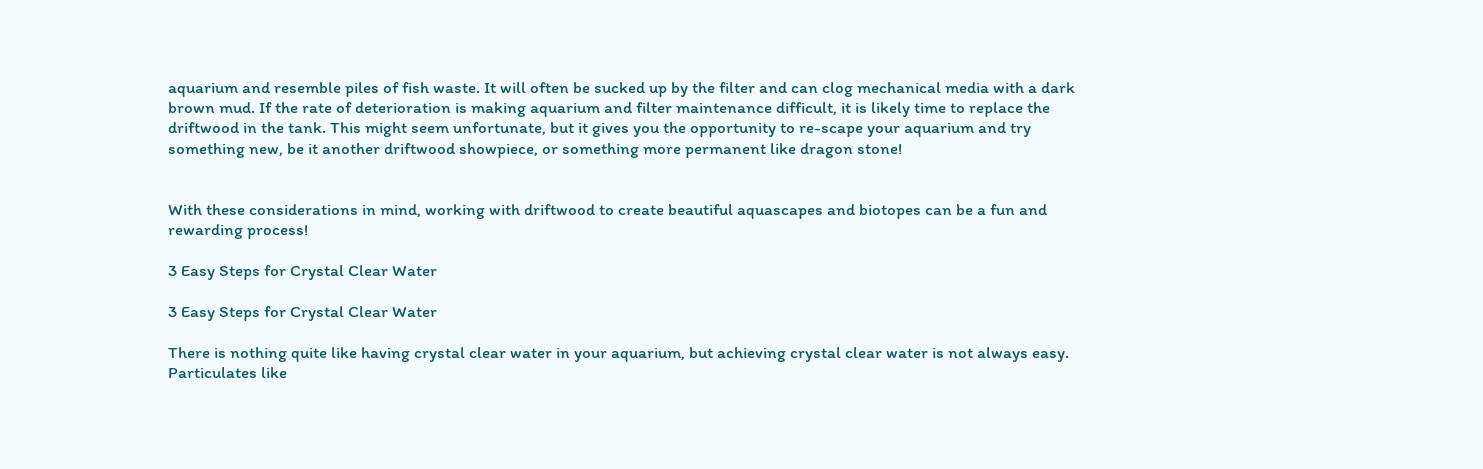aquarium and resemble piles of fish waste. It will often be sucked up by the filter and can clog mechanical media with a dark brown mud. If the rate of deterioration is making aquarium and filter maintenance difficult, it is likely time to replace the driftwood in the tank. This might seem unfortunate, but it gives you the opportunity to re-scape your aquarium and try something new, be it another driftwood showpiece, or something more permanent like dragon stone!


With these considerations in mind, working with driftwood to create beautiful aquascapes and biotopes can be a fun and rewarding process!

3 Easy Steps for Crystal Clear Water

3 Easy Steps for Crystal Clear Water

There is nothing quite like having crystal clear water in your aquarium, but achieving crystal clear water is not always easy. Particulates like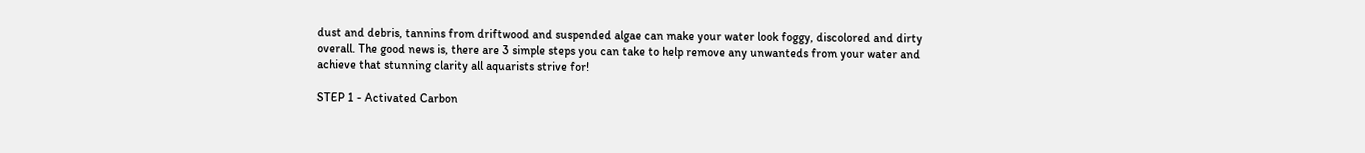dust and debris, tannins from driftwood and suspended algae can make your water look foggy, discolored and dirty overall. The good news is, there are 3 simple steps you can take to help remove any unwanteds from your water and achieve that stunning clarity all aquarists strive for!

STEP 1 - Activated Carbon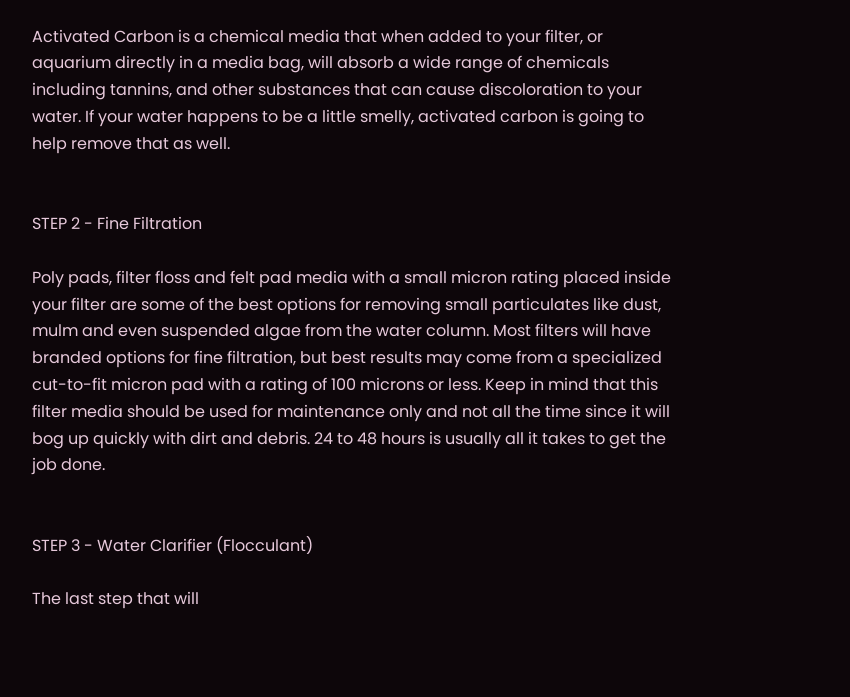Activated Carbon is a chemical media that when added to your filter, or aquarium directly in a media bag, will absorb a wide range of chemicals including tannins, and other substances that can cause discoloration to your water. If your water happens to be a little smelly, activated carbon is going to help remove that as well.


STEP 2 - Fine Filtration

Poly pads, filter floss and felt pad media with a small micron rating placed inside your filter are some of the best options for removing small particulates like dust, mulm and even suspended algae from the water column. Most filters will have branded options for fine filtration, but best results may come from a specialized cut-to-fit micron pad with a rating of 100 microns or less. Keep in mind that this filter media should be used for maintenance only and not all the time since it will bog up quickly with dirt and debris. 24 to 48 hours is usually all it takes to get the job done.


STEP 3 - Water Clarifier (Flocculant)

The last step that will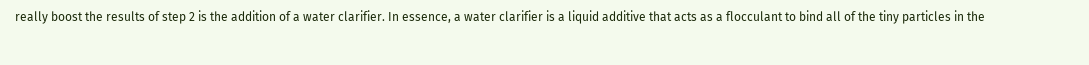really boost the results of step 2 is the addition of a water clarifier. In essence, a water clarifier is a liquid additive that acts as a flocculant to bind all of the tiny particles in the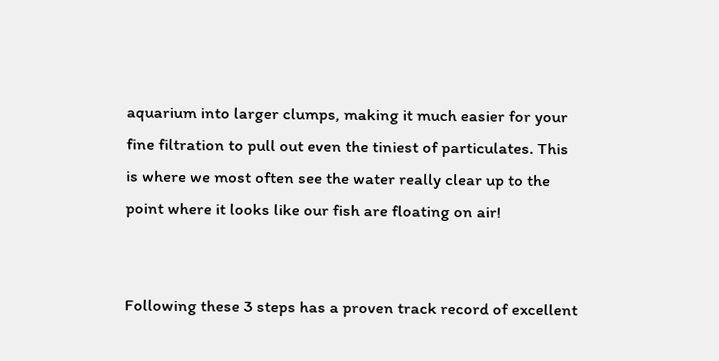aquarium into larger clumps, making it much easier for your fine filtration to pull out even the tiniest of particulates. This is where we most often see the water really clear up to the point where it looks like our fish are floating on air!


Following these 3 steps has a proven track record of excellent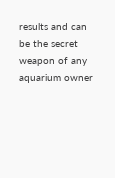results and can be the secret weapon of any aquarium owner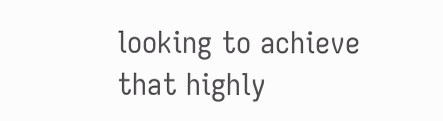looking to achieve that highly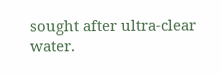sought after ultra-clear water.